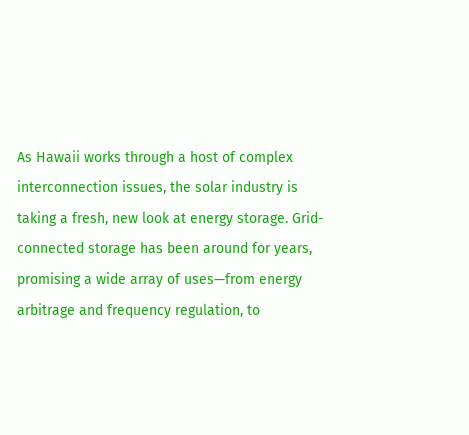As Hawaii works through a host of complex interconnection issues, the solar industry is taking a fresh, new look at energy storage. Grid-connected storage has been around for years, promising a wide array of uses—from energy arbitrage and frequency regulation, to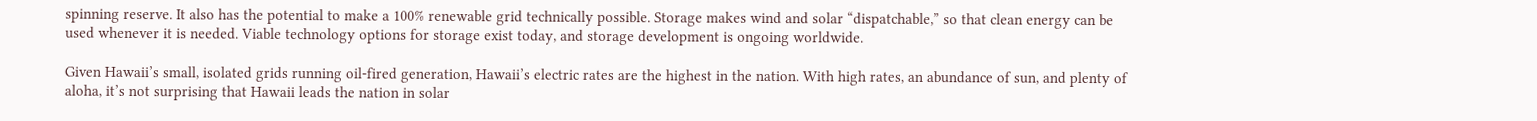spinning reserve. It also has the potential to make a 100% renewable grid technically possible. Storage makes wind and solar “dispatchable,” so that clean energy can be used whenever it is needed. Viable technology options for storage exist today, and storage development is ongoing worldwide.

Given Hawaii’s small, isolated grids running oil-fired generation, Hawaii’s electric rates are the highest in the nation. With high rates, an abundance of sun, and plenty of aloha, it’s not surprising that Hawaii leads the nation in solar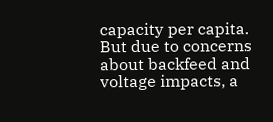capacity per capita. But due to concerns about backfeed and voltage impacts, a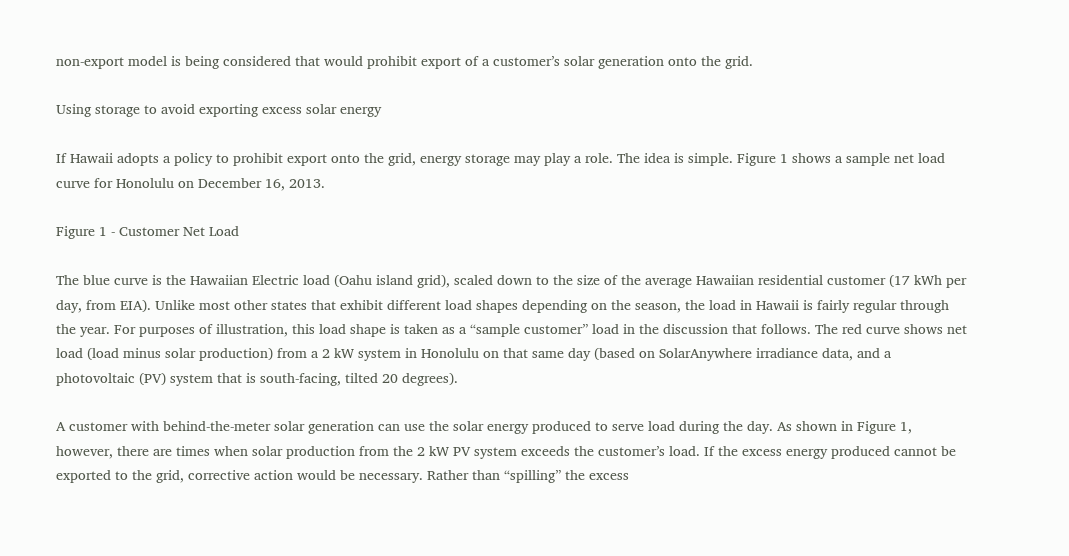non-export model is being considered that would prohibit export of a customer’s solar generation onto the grid.

Using storage to avoid exporting excess solar energy

If Hawaii adopts a policy to prohibit export onto the grid, energy storage may play a role. The idea is simple. Figure 1 shows a sample net load curve for Honolulu on December 16, 2013.

Figure 1 - Customer Net Load

The blue curve is the Hawaiian Electric load (Oahu island grid), scaled down to the size of the average Hawaiian residential customer (17 kWh per day, from EIA). Unlike most other states that exhibit different load shapes depending on the season, the load in Hawaii is fairly regular through the year. For purposes of illustration, this load shape is taken as a “sample customer” load in the discussion that follows. The red curve shows net load (load minus solar production) from a 2 kW system in Honolulu on that same day (based on SolarAnywhere irradiance data, and a photovoltaic (PV) system that is south-facing, tilted 20 degrees).

A customer with behind-the-meter solar generation can use the solar energy produced to serve load during the day. As shown in Figure 1, however, there are times when solar production from the 2 kW PV system exceeds the customer’s load. If the excess energy produced cannot be exported to the grid, corrective action would be necessary. Rather than “spilling” the excess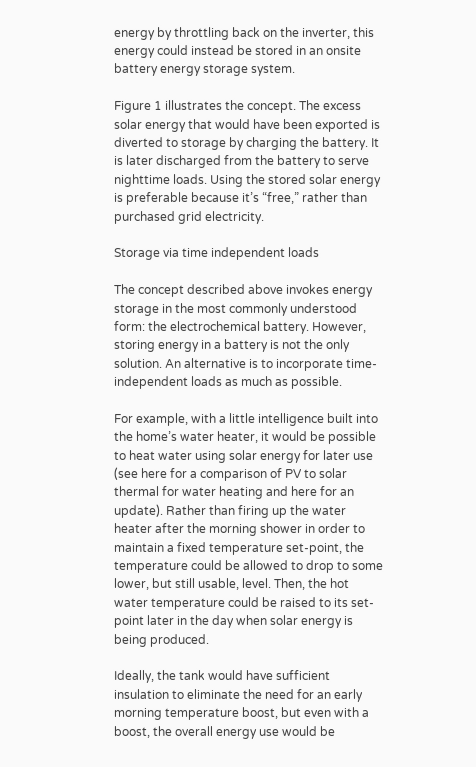energy by throttling back on the inverter, this energy could instead be stored in an onsite battery energy storage system.

Figure 1 illustrates the concept. The excess solar energy that would have been exported is diverted to storage by charging the battery. It is later discharged from the battery to serve nighttime loads. Using the stored solar energy is preferable because it’s “free,” rather than purchased grid electricity.

Storage via time independent loads

The concept described above invokes energy storage in the most commonly understood form: the electrochemical battery. However, storing energy in a battery is not the only solution. An alternative is to incorporate time-independent loads as much as possible.

For example, with a little intelligence built into the home’s water heater, it would be possible to heat water using solar energy for later use (see here for a comparison of PV to solar thermal for water heating and here for an update). Rather than firing up the water heater after the morning shower in order to maintain a fixed temperature set-point, the temperature could be allowed to drop to some lower, but still usable, level. Then, the hot water temperature could be raised to its set-point later in the day when solar energy is being produced.

Ideally, the tank would have sufficient insulation to eliminate the need for an early morning temperature boost, but even with a boost, the overall energy use would be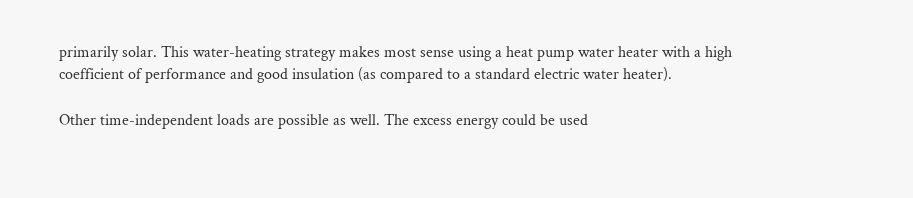primarily solar. This water-heating strategy makes most sense using a heat pump water heater with a high coefficient of performance and good insulation (as compared to a standard electric water heater).

Other time-independent loads are possible as well. The excess energy could be used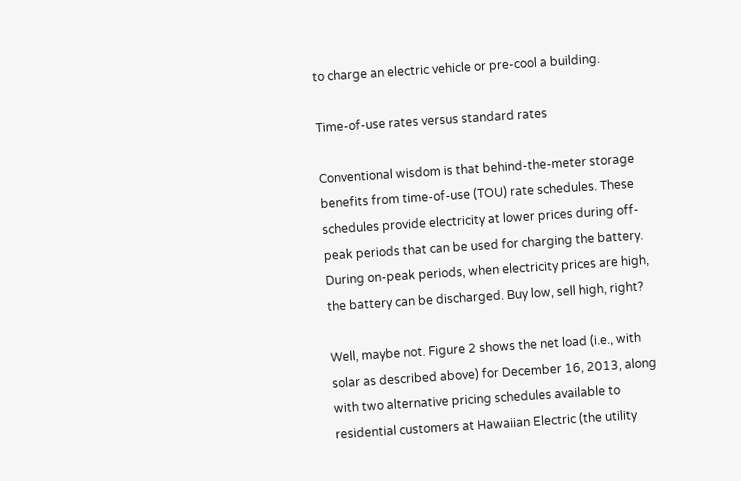to charge an electric vehicle or pre-cool a building.

Time-of-use rates versus standard rates

Conventional wisdom is that behind-the-meter storage benefits from time-of-use (TOU) rate schedules. These schedules provide electricity at lower prices during off-peak periods that can be used for charging the battery. During on-peak periods, when electricity prices are high, the battery can be discharged. Buy low, sell high, right?

Well, maybe not. Figure 2 shows the net load (i.e., with solar as described above) for December 16, 2013, along with two alternative pricing schedules available to residential customers at Hawaiian Electric (the utility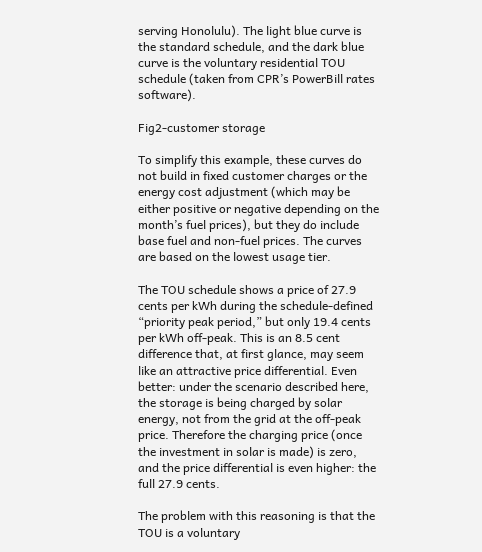serving Honolulu). The light blue curve is the standard schedule, and the dark blue curve is the voluntary residential TOU schedule (taken from CPR’s PowerBill rates software).

Fig2-customer storage

To simplify this example, these curves do not build in fixed customer charges or the energy cost adjustment (which may be either positive or negative depending on the month’s fuel prices), but they do include base fuel and non-fuel prices. The curves are based on the lowest usage tier.

The TOU schedule shows a price of 27.9 cents per kWh during the schedule-defined “priority peak period,” but only 19.4 cents per kWh off-peak. This is an 8.5 cent difference that, at first glance, may seem like an attractive price differential. Even better: under the scenario described here, the storage is being charged by solar energy, not from the grid at the off-peak price. Therefore the charging price (once the investment in solar is made) is zero, and the price differential is even higher: the full 27.9 cents.

The problem with this reasoning is that the TOU is a voluntary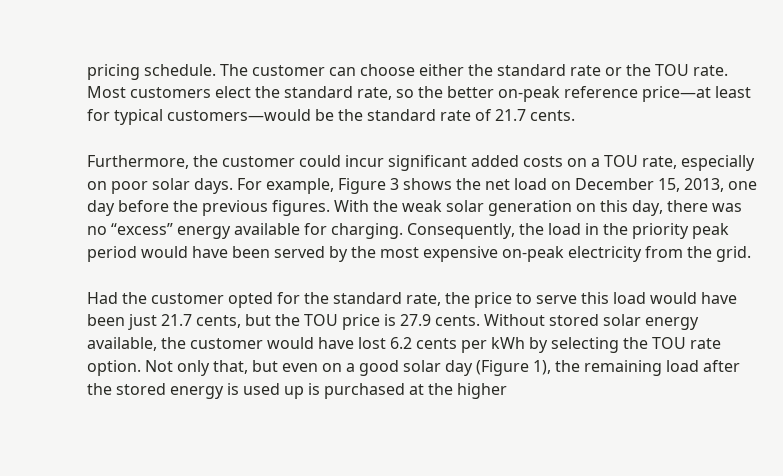pricing schedule. The customer can choose either the standard rate or the TOU rate. Most customers elect the standard rate, so the better on-peak reference price—at least for typical customers—would be the standard rate of 21.7 cents.

Furthermore, the customer could incur significant added costs on a TOU rate, especially on poor solar days. For example, Figure 3 shows the net load on December 15, 2013, one day before the previous figures. With the weak solar generation on this day, there was no “excess” energy available for charging. Consequently, the load in the priority peak period would have been served by the most expensive on-peak electricity from the grid.

Had the customer opted for the standard rate, the price to serve this load would have been just 21.7 cents, but the TOU price is 27.9 cents. Without stored solar energy available, the customer would have lost 6.2 cents per kWh by selecting the TOU rate option. Not only that, but even on a good solar day (Figure 1), the remaining load after the stored energy is used up is purchased at the higher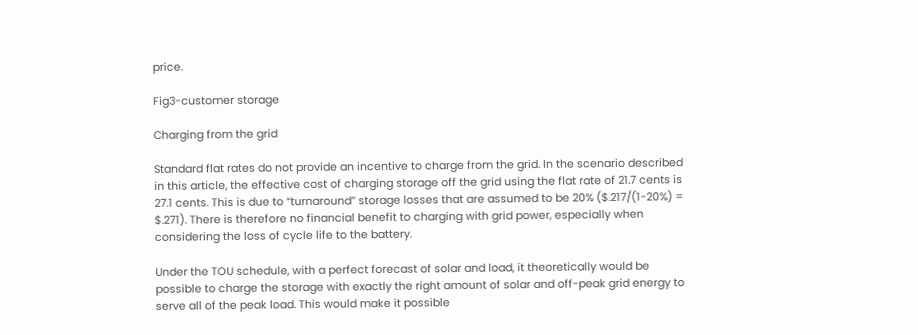price.

Fig3-customer storage

Charging from the grid

Standard flat rates do not provide an incentive to charge from the grid. In the scenario described in this article, the effective cost of charging storage off the grid using the flat rate of 21.7 cents is 27.1 cents. This is due to “turnaround” storage losses that are assumed to be 20% ($.217/(1-20%) = $.271). There is therefore no financial benefit to charging with grid power, especially when considering the loss of cycle life to the battery.

Under the TOU schedule, with a perfect forecast of solar and load, it theoretically would be possible to charge the storage with exactly the right amount of solar and off-peak grid energy to serve all of the peak load. This would make it possible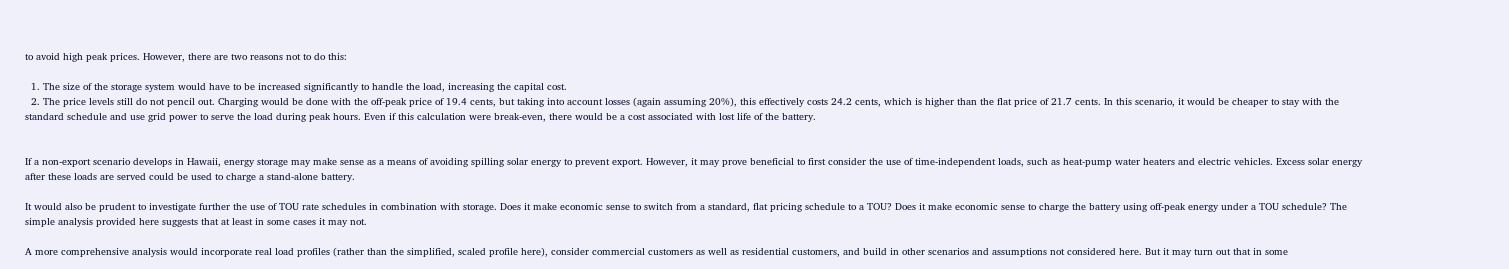to avoid high peak prices. However, there are two reasons not to do this:

  1. The size of the storage system would have to be increased significantly to handle the load, increasing the capital cost.
  2. The price levels still do not pencil out. Charging would be done with the off-peak price of 19.4 cents, but taking into account losses (again assuming 20%), this effectively costs 24.2 cents, which is higher than the flat price of 21.7 cents. In this scenario, it would be cheaper to stay with the standard schedule and use grid power to serve the load during peak hours. Even if this calculation were break-even, there would be a cost associated with lost life of the battery.


If a non-export scenario develops in Hawaii, energy storage may make sense as a means of avoiding spilling solar energy to prevent export. However, it may prove beneficial to first consider the use of time-independent loads, such as heat-pump water heaters and electric vehicles. Excess solar energy after these loads are served could be used to charge a stand-alone battery.

It would also be prudent to investigate further the use of TOU rate schedules in combination with storage. Does it make economic sense to switch from a standard, flat pricing schedule to a TOU? Does it make economic sense to charge the battery using off-peak energy under a TOU schedule? The simple analysis provided here suggests that at least in some cases it may not.

A more comprehensive analysis would incorporate real load profiles (rather than the simplified, scaled profile here), consider commercial customers as well as residential customers, and build in other scenarios and assumptions not considered here. But it may turn out that in some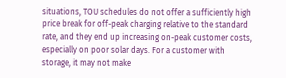situations, TOU schedules do not offer a sufficiently high price break for off-peak charging relative to the standard rate, and they end up increasing on-peak customer costs, especially on poor solar days. For a customer with storage, it may not make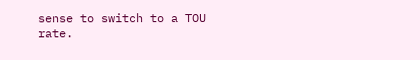sense to switch to a TOU rate.